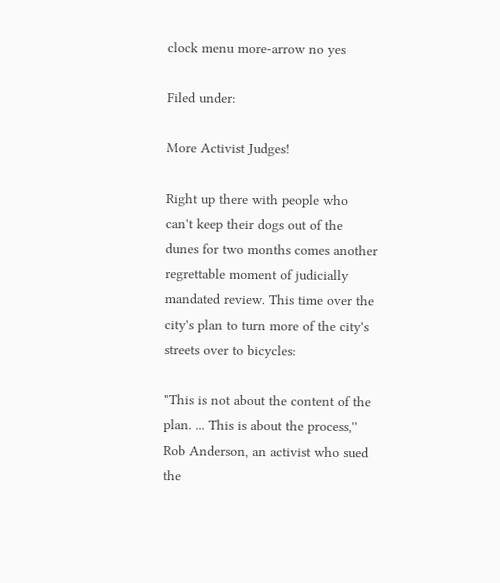clock menu more-arrow no yes

Filed under:

More Activist Judges!

Right up there with people who can't keep their dogs out of the dunes for two months comes another regrettable moment of judicially mandated review. This time over the city's plan to turn more of the city's streets over to bicycles:

"This is not about the content of the plan. ... This is about the process,'' Rob Anderson, an activist who sued the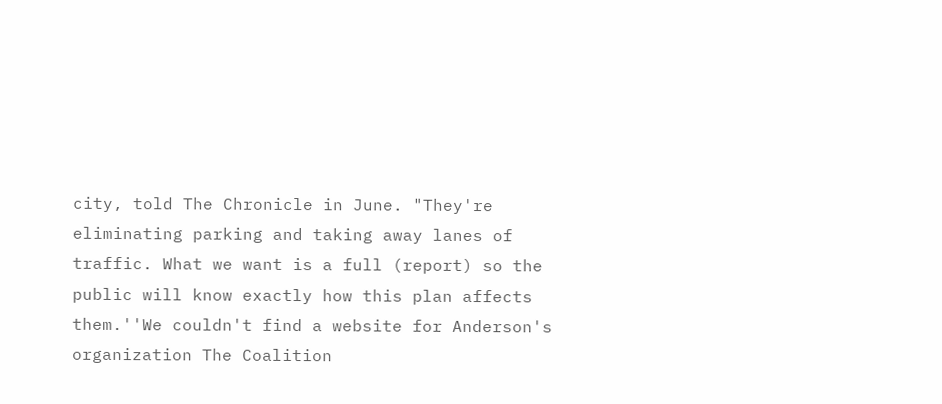city, told The Chronicle in June. "They're eliminating parking and taking away lanes of traffic. What we want is a full (report) so the public will know exactly how this plan affects them.''We couldn't find a website for Anderson's organization The Coalition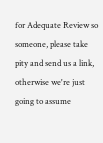for Adequate Review so someone, please take pity and send us a link, otherwise we're just going to assume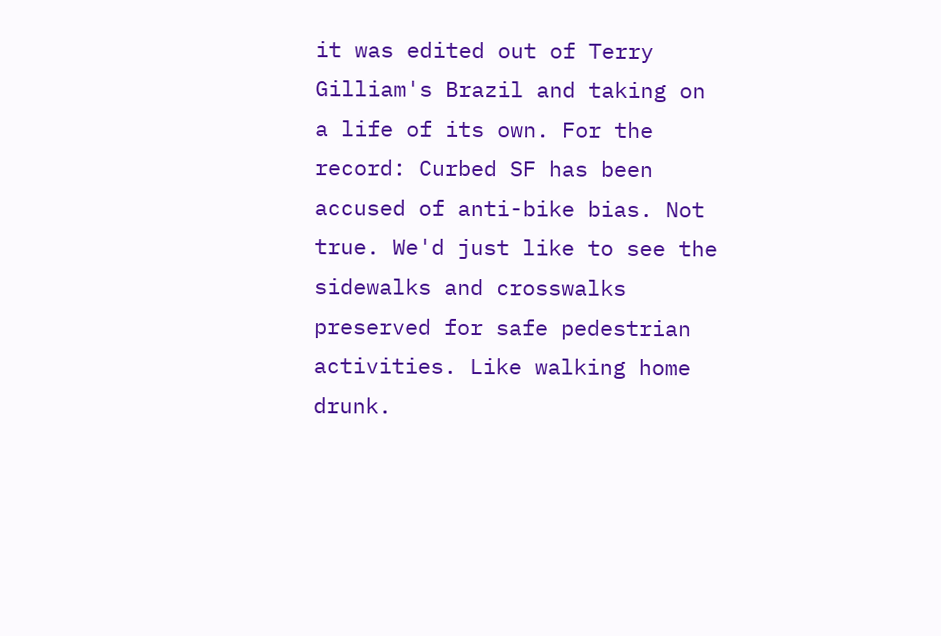it was edited out of Terry Gilliam's Brazil and taking on a life of its own. For the record: Curbed SF has been accused of anti-bike bias. Not true. We'd just like to see the sidewalks and crosswalks preserved for safe pedestrian activities. Like walking home drunk.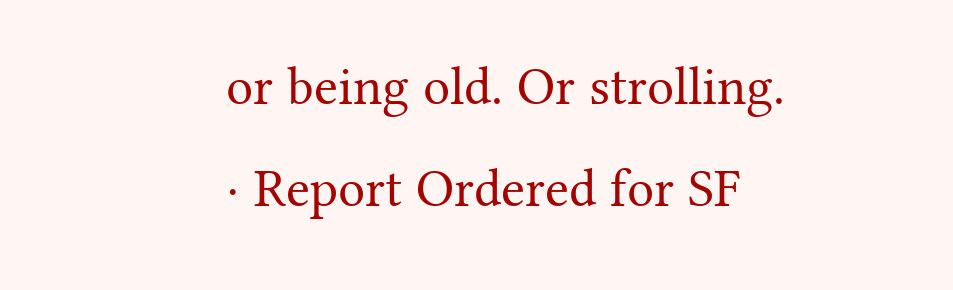or being old. Or strolling.
· Report Ordered for SF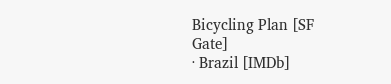Bicycling Plan [SF Gate]
· Brazil [IMDb]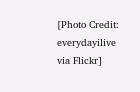[Photo Credit: everydayilive via Flickr]